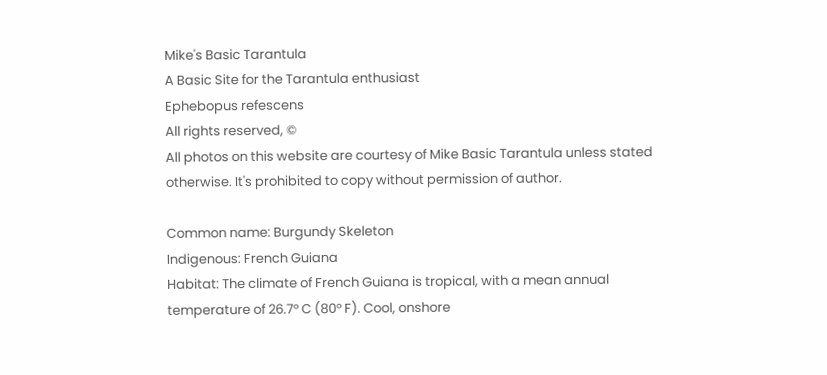Mike's Basic Tarantula
A Basic Site for the Tarantula enthusiast
Ephebopus refescens
All rights reserved, ©
All photos on this website are courtesy of Mike Basic Tarantula unless stated otherwise. It's prohibited to copy without permission of author.

Common name: Burgundy Skeleton
Indigenous: French Guiana
Habitat: The climate of French Guiana is tropical, with a mean annual temperature of 26.7° C (80° F). Cool, onshore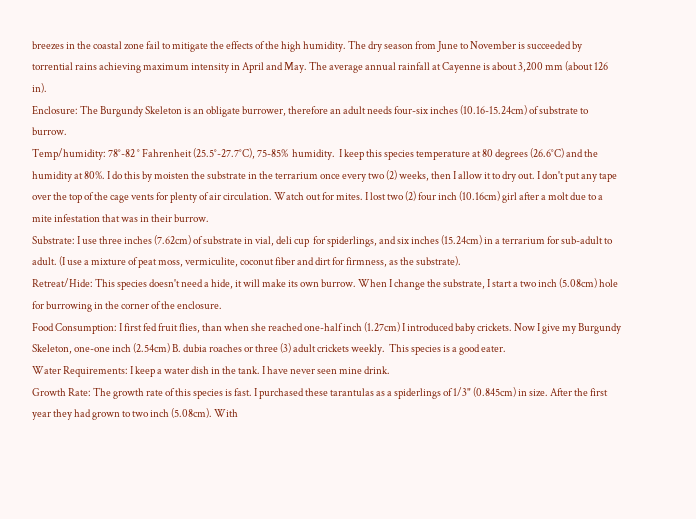breezes in the coastal zone fail to mitigate the effects of the high humidity. The dry season from June to November is succeeded by torrential rains achieving maximum intensity in April and May. The average annual rainfall at Cayenne is about 3,200 mm (about 126 in).
Enclosure: The Burgundy Skeleton is an obligate burrower, therefore an adult needs four-six inches (10.16-15.24cm) of substrate to burrow.
Temp/humidity: 78°-82 ° Fahrenheit (25.5°-27.7°C), 75-85%  humidity.  I keep this species temperature at 80 degrees (26.6°C) and the humidity at 80%. I do this by moisten the substrate in the terrarium once every two (2) weeks, then I allow it to dry out. I don't put any tape over the top of the cage vents for plenty of air circulation. Watch out for mites. I lost two (2) four inch (10.16cm) girl after a molt due to a mite infestation that was in their burrow.
Substrate: I use three inches (7.62cm) of substrate in vial, deli cup  for spiderlings, and six inches (15.24cm) in a terrarium for sub-adult to adult. (I use a mixture of peat moss, vermiculite, coconut fiber and dirt for firmness, as the substrate).
Retreat/Hide: This species doesn't need a hide, it will make its own burrow. When I change the substrate, I start a two inch (5.08cm) hole for burrowing in the corner of the enclosure.
Food Consumption: I first fed fruit flies, than when she reached one-half inch (1.27cm) I introduced baby crickets. Now I give my Burgundy Skeleton, one-one inch (2.54cm) B. dubia roaches or three (3) adult crickets weekly.  This species is a good eater.
Water Requirements: I keep a water dish in the tank. I have never seen mine drink.
Growth Rate: The growth rate of this species is fast. I purchased these tarantulas as a spiderlings of 1/3" (0.845cm) in size. After the first year they had grown to two inch (5.08cm). With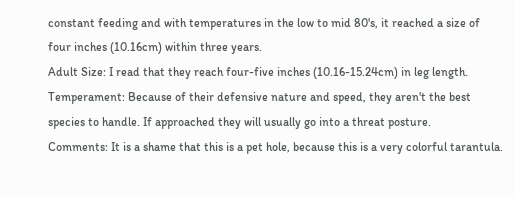constant feeding and with temperatures in the low to mid 80's, it reached a size of four inches (10.16cm) within three years.
Adult Size: I read that they reach four-five inches (10.16-15.24cm) in leg length.
Temperament: Because of their defensive nature and speed, they aren't the best species to handle. If approached they will usually go into a threat posture.
Comments: It is a shame that this is a pet hole, because this is a very colorful tarantula.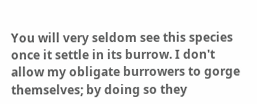You will very seldom see this species once it settle in its burrow. I don't allow my obligate burrowers to gorge themselves; by doing so they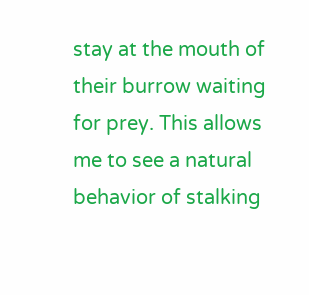stay at the mouth of their burrow waiting for prey. This allows me to see a natural behavior of stalking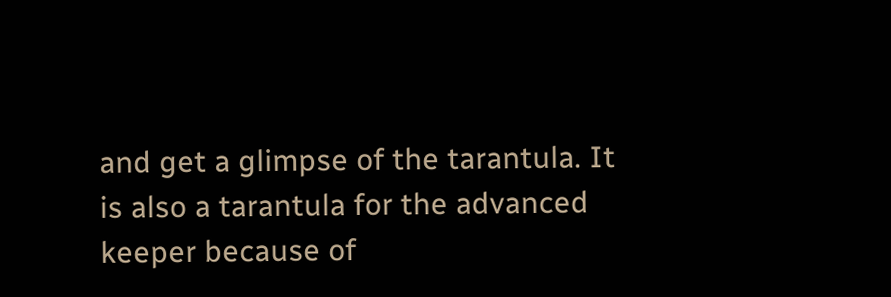and get a glimpse of the tarantula. It is also a tarantula for the advanced keeper because of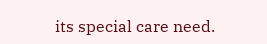its special care need.